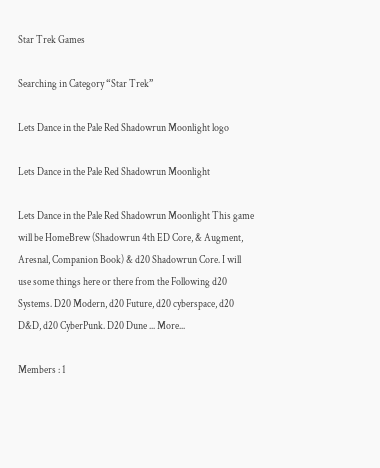Star Trek Games

Searching in Category “Star Trek”

Lets Dance in the Pale Red Shadowrun Moonlight logo

Lets Dance in the Pale Red Shadowrun Moonlight

Lets Dance in the Pale Red Shadowrun Moonlight This game will be HomeBrew (Shadowrun 4th ED Core, & Augment, Aresnal, Companion Book) & d20 Shadowrun Core. I will use some things here or there from the Following d20 Systems. D20 Modern, d20 Future, d20 cyberspace, d20 D&D, d20 CyberPunk. D20 Dune ... More...

Members : 1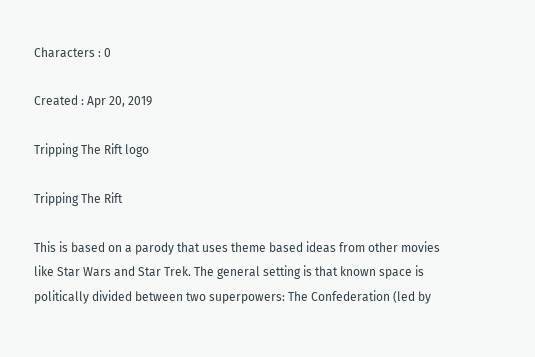Characters : 0

Created : Apr 20, 2019

Tripping The Rift logo

Tripping The Rift

This is based on a parody that uses theme based ideas from other movies like Star Wars and Star Trek. The general setting is that known space is politically divided between two superpowers: The Confederation (led by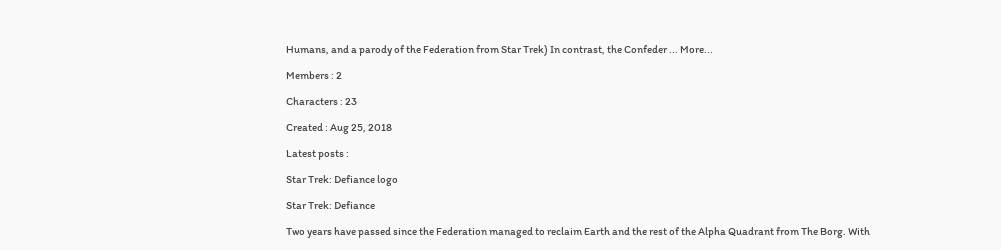Humans, and a parody of the Federation from Star Trek) In contrast, the Confeder ... More...

Members : 2

Characters : 23

Created : Aug 25, 2018

Latest posts :

Star Trek: Defiance logo

Star Trek: Defiance

Two years have passed since the Federation managed to reclaim Earth and the rest of the Alpha Quadrant from The Borg. With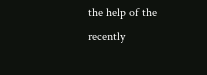the help of the recently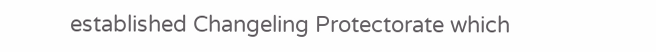established Changeling Protectorate which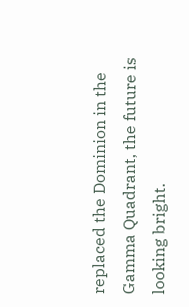replaced the Dominion in the Gamma Quadrant, the future is looking bright.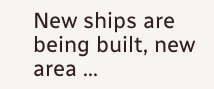New ships are being built, new area ...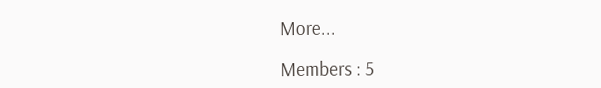More...

Members : 5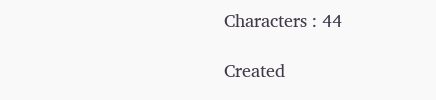Characters : 44

Created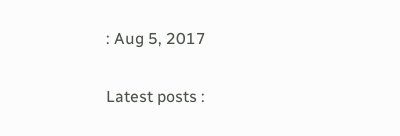: Aug 5, 2017

Latest posts :